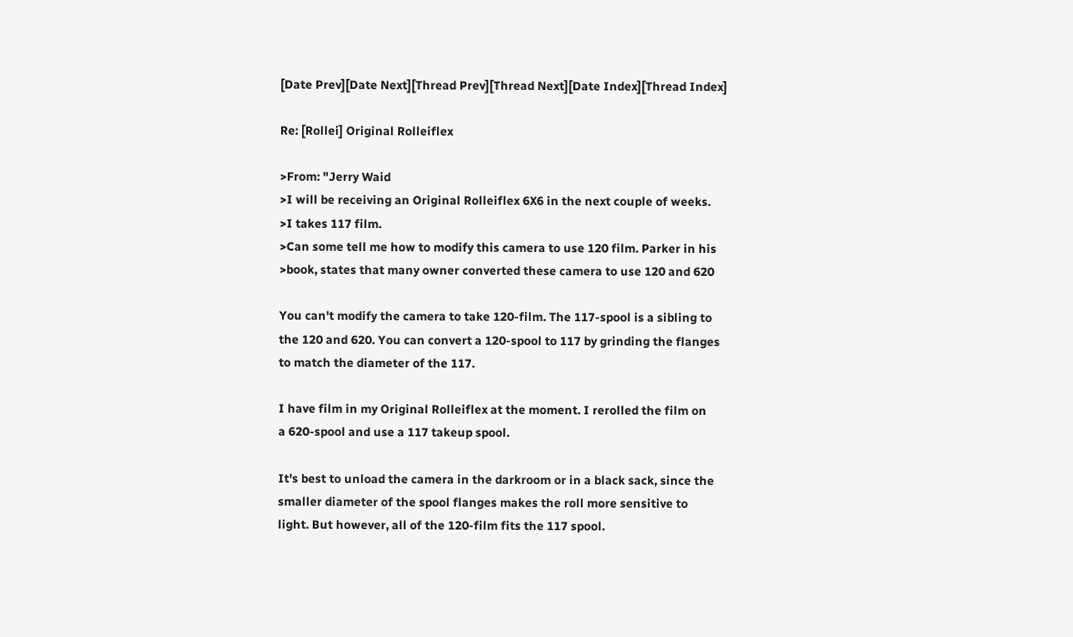[Date Prev][Date Next][Thread Prev][Thread Next][Date Index][Thread Index]

Re: [Rollei] Original Rolleiflex

>From: "Jerry Waid
>I will be receiving an Original Rolleiflex 6X6 in the next couple of weeks.
>I takes 117 film.
>Can some tell me how to modify this camera to use 120 film. Parker in his
>book, states that many owner converted these camera to use 120 and 620

You can't modify the camera to take 120-film. The 117-spool is a sibling to
the 120 and 620. You can convert a 120-spool to 117 by grinding the flanges
to match the diameter of the 117.

I have film in my Original Rolleiflex at the moment. I rerolled the film on
a 620-spool and use a 117 takeup spool.

It's best to unload the camera in the darkroom or in a black sack, since the
smaller diameter of the spool flanges makes the roll more sensitive to
light. But however, all of the 120-film fits the 117 spool.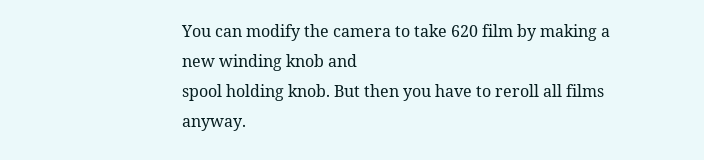You can modify the camera to take 620 film by making a new winding knob and
spool holding knob. But then you have to reroll all films anyway.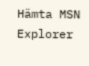Hämta MSN Explorer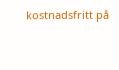kostnadsfritt på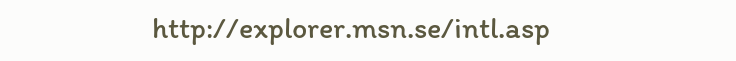http://explorer.msn.se/intl.asp